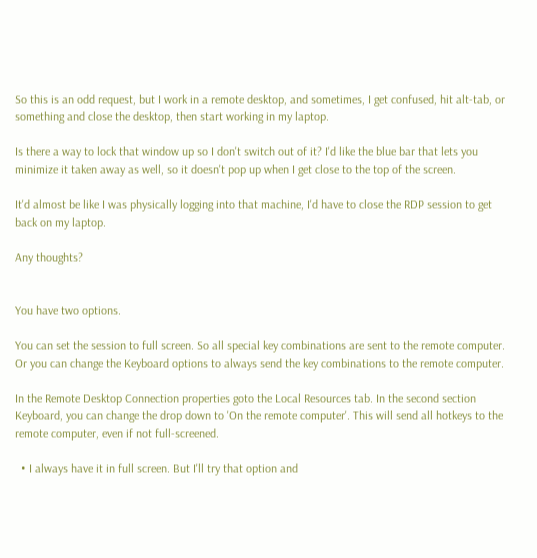So this is an odd request, but I work in a remote desktop, and sometimes, I get confused, hit alt-tab, or something and close the desktop, then start working in my laptop.

Is there a way to lock that window up so I don't switch out of it? I'd like the blue bar that lets you minimize it taken away as well, so it doesn't pop up when I get close to the top of the screen.

It'd almost be like I was physically logging into that machine, I'd have to close the RDP session to get back on my laptop.

Any thoughts?


You have two options.

You can set the session to full screen. So all special key combinations are sent to the remote computer. Or you can change the Keyboard options to always send the key combinations to the remote computer.

In the Remote Desktop Connection properties goto the Local Resources tab. In the second section Keyboard, you can change the drop down to 'On the remote computer'. This will send all hotkeys to the remote computer, even if not full-screened.

  • I always have it in full screen. But I'll try that option and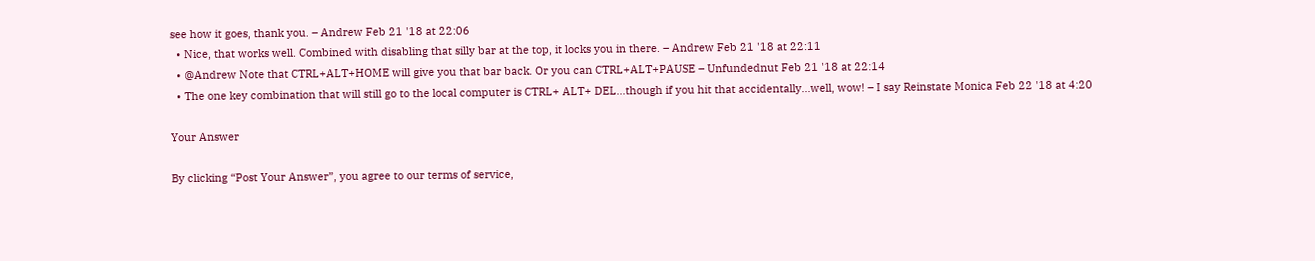see how it goes, thank you. – Andrew Feb 21 '18 at 22:06
  • Nice, that works well. Combined with disabling that silly bar at the top, it locks you in there. – Andrew Feb 21 '18 at 22:11
  • @Andrew Note that CTRL+ALT+HOME will give you that bar back. Or you can CTRL+ALT+PAUSE – Unfundednut Feb 21 '18 at 22:14
  • The one key combination that will still go to the local computer is CTRL+ ALT+ DEL...though if you hit that accidentally...well, wow! – I say Reinstate Monica Feb 22 '18 at 4:20

Your Answer

By clicking “Post Your Answer”, you agree to our terms of service,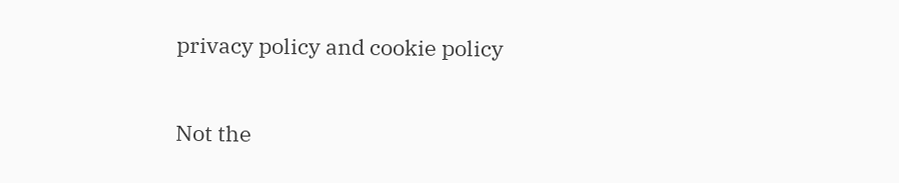privacy policy and cookie policy

Not the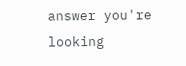answer you're looking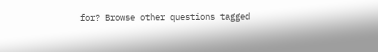for? Browse other questions tagged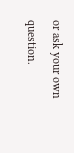or ask your own question.